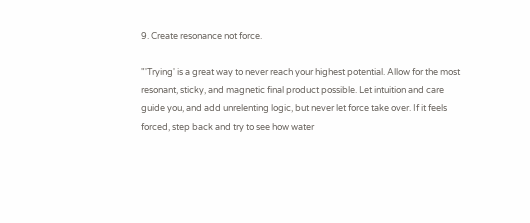9. Create resonance not force.

"'Trying' is a great way to never reach your highest potential. Allow for the most resonant, sticky, and magnetic final product possible. Let intuition and care guide you, and add unrelenting logic, but never let force take over. If it feels forced, step back and try to see how water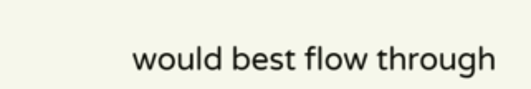would best flow through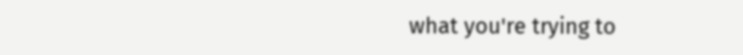what you're trying to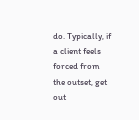do. Typically, if a client feels forced from the outset, get out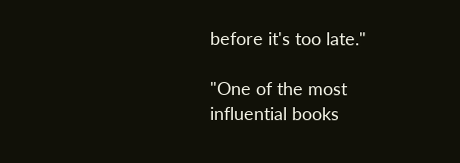before it's too late."

"One of the most influential books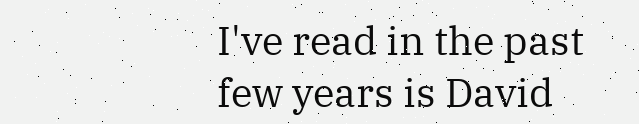I've read in the past few years is David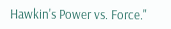Hawkin's Power vs. Force."